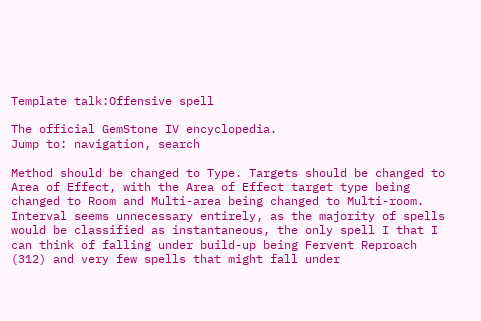Template talk:Offensive spell

The official GemStone IV encyclopedia.
Jump to: navigation, search

Method should be changed to Type. Targets should be changed to Area of Effect, with the Area of Effect target type being changed to Room and Multi-area being changed to Multi-room. Interval seems unnecessary entirely, as the majority of spells would be classified as instantaneous, the only spell I that I can think of falling under build-up being Fervent Reproach (312) and very few spells that might fall under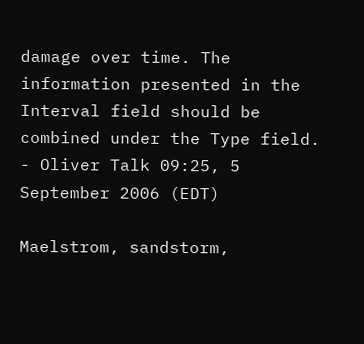damage over time. The information presented in the Interval field should be combined under the Type field. - Oliver Talk 09:25, 5 September 2006 (EDT)

Maelstrom, sandstorm,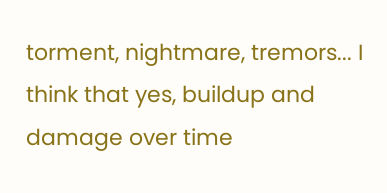torment, nightmare, tremors... I think that yes, buildup and damage over time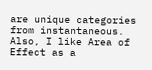are unique categories from instantaneous. Also, I like Area of Effect as a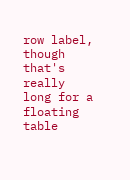row label, though that's really long for a floating table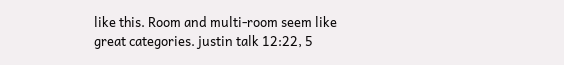like this. Room and multi-room seem like great categories. justin talk 12:22, 5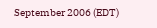September 2006 (EDT)